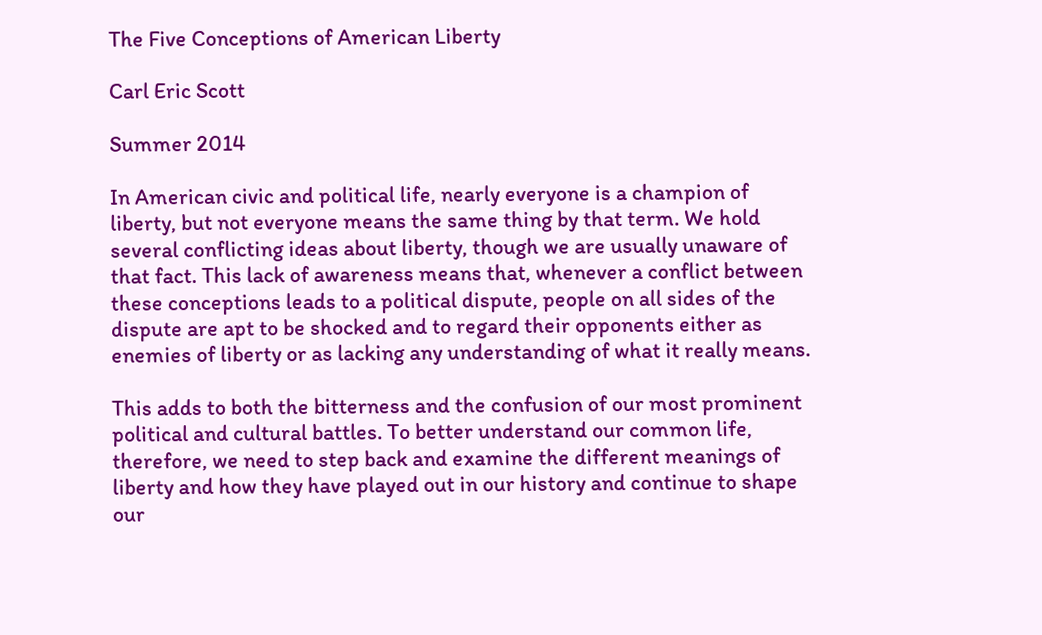The Five Conceptions of American Liberty

Carl Eric Scott

Summer 2014

In American civic and political life, nearly everyone is a champion of liberty, but not everyone means the same thing by that term. We hold several conflicting ideas about liberty, though we are usually unaware of that fact. This lack of awareness means that, whenever a conflict between these conceptions leads to a political dispute, people on all sides of the dispute are apt to be shocked and to regard their opponents either as enemies of liberty or as lacking any understanding of what it really means.

This adds to both the bitterness and the confusion of our most prominent political and cultural battles. To better understand our common life, therefore, we need to step back and examine the different meanings of liberty and how they have played out in our history and continue to shape our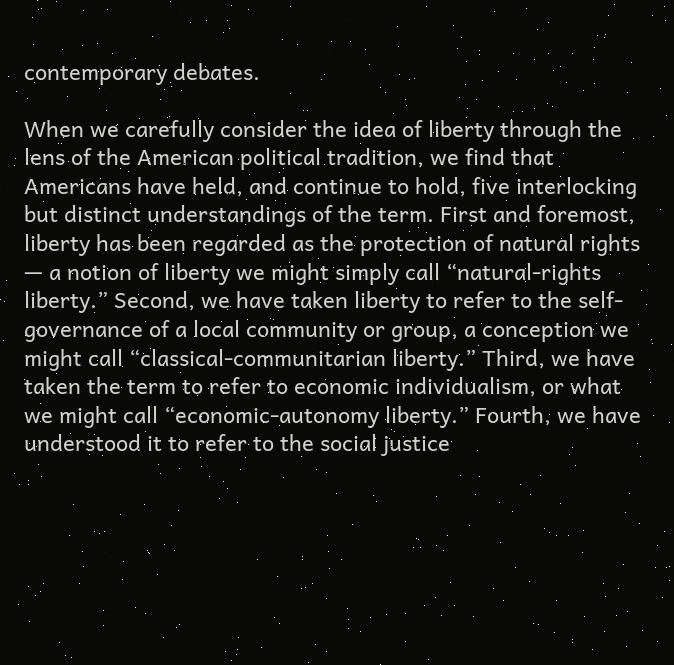contemporary debates.

When we carefully consider the idea of liberty through the lens of the American political tradition, we find that Americans have held, and continue to hold, five interlocking but distinct understandings of the term. First and foremost, liberty has been regarded as the protection of natural rights — a notion of liberty we might simply call “natural-rights liberty.” Second, we have taken liberty to refer to the self-governance of a local community or group, a conception we might call “classical-communitarian liberty.” Third, we have taken the term to refer to economic individualism, or what we might call “economic-autonomy liberty.” Fourth, we have understood it to refer to the social justice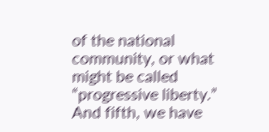of the national community, or what might be called “progressive liberty.” And fifth, we have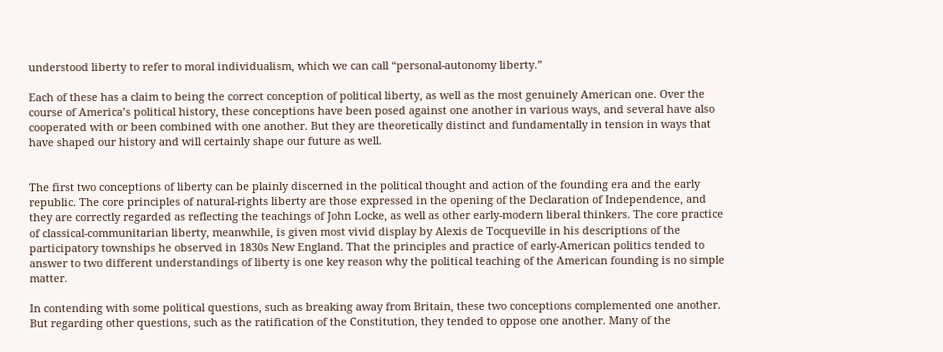understood liberty to refer to moral individualism, which we can call “personal-autonomy liberty.”

Each of these has a claim to being the correct conception of political liberty, as well as the most genuinely American one. Over the course of America’s political history, these conceptions have been posed against one another in various ways, and several have also cooperated with or been combined with one another. But they are theoretically distinct and fundamentally in tension in ways that have shaped our history and will certainly shape our future as well.


The first two conceptions of liberty can be plainly discerned in the political thought and action of the founding era and the early republic. The core principles of natural-rights liberty are those expressed in the opening of the Declaration of Independence, and they are correctly regarded as reflecting the teachings of John Locke, as well as other early-modern liberal thinkers. The core practice of classical-communitarian liberty, meanwhile, is given most vivid display by Alexis de Tocqueville in his descriptions of the participatory townships he observed in 1830s New England. That the principles and practice of early-American politics tended to answer to two different understandings of liberty is one key reason why the political teaching of the American founding is no simple matter.

In contending with some political questions, such as breaking away from Britain, these two conceptions complemented one another. But regarding other questions, such as the ratification of the Constitution, they tended to oppose one another. Many of the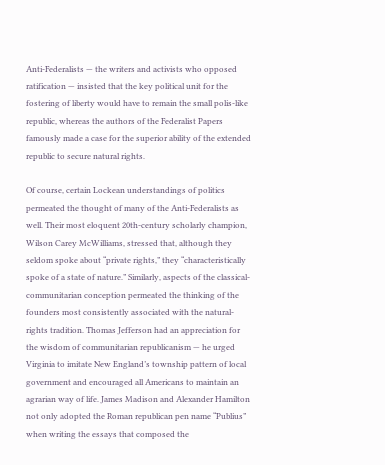Anti-Federalists — the writers and activists who opposed ratification — insisted that the key political unit for the fostering of liberty would have to remain the small polis-like republic, whereas the authors of the Federalist Papers famously made a case for the superior ability of the extended republic to secure natural rights.

Of course, certain Lockean understandings of politics permeated the thought of many of the Anti-Federalists as well. Their most eloquent 20th-century scholarly champion, Wilson Carey McWilliams, stressed that, although they seldom spoke about “private rights,” they “characteristically spoke of a state of nature.” Similarly, aspects of the classical-communitarian conception permeated the thinking of the founders most consistently associated with the natural-rights tradition. Thomas Jefferson had an appreciation for the wisdom of communitarian republicanism — he urged Virginia to imitate New England’s township pattern of local government and encouraged all Americans to maintain an agrarian way of life. James Madison and Alexander Hamilton not only adopted the Roman republican pen name “Publius” when writing the essays that composed the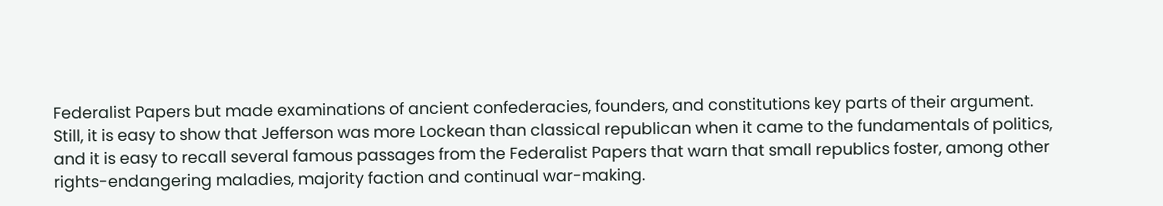Federalist Papers but made examinations of ancient confederacies, founders, and constitutions key parts of their argument. Still, it is easy to show that Jefferson was more Lockean than classical republican when it came to the fundamentals of politics, and it is easy to recall several famous passages from the Federalist Papers that warn that small republics foster, among other rights-endangering maladies, majority faction and continual war-making.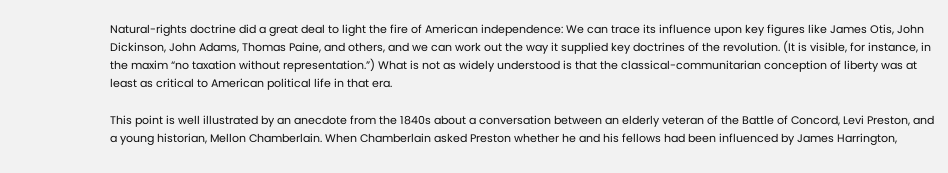Natural-rights doctrine did a great deal to light the fire of American independence: We can trace its influence upon key figures like James Otis, John Dickinson, John Adams, Thomas Paine, and others, and we can work out the way it supplied key doctrines of the revolution. (It is visible, for instance, in the maxim “no taxation without representation.”) What is not as widely understood is that the classical-communitarian conception of liberty was at least as critical to American political life in that era.

This point is well illustrated by an anecdote from the 1840s about a conversation between an elderly veteran of the Battle of Concord, Levi Preston, and a young historian, Mellon Chamberlain. When Chamberlain asked Preston whether he and his fellows had been influenced by James Harrington,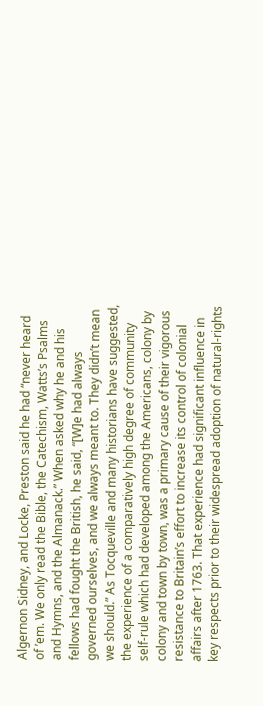Algernon Sidney, and Locke, Preston said he had “never heard of ’em. We only read the Bible, the Catechism, Watts’s Psalms and Hymns, and the Almanack.” When asked why he and his fellows had fought the British, he said, “[W]e had always governed ourselves, and we always meant to. They didn’t mean we should.” As Tocqueville and many historians have suggested, the experience of a comparatively high degree of community self-rule which had developed among the Americans, colony by colony and town by town, was a primary cause of their vigorous resistance to Britain’s effort to increase its control of colonial affairs after 1763. That experience had significant influence in key respects prior to their widespread adoption of natural-rights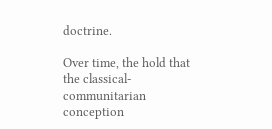doctrine.

Over time, the hold that the classical-communitarian conception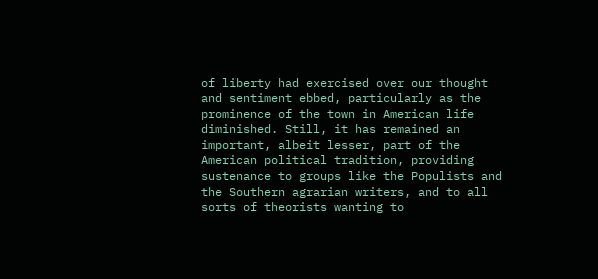of liberty had exercised over our thought and sentiment ebbed, particularly as the prominence of the town in American life diminished. Still, it has remained an important, albeit lesser, part of the American political tradition, providing sustenance to groups like the Populists and the Southern agrarian writers, and to all sorts of theorists wanting to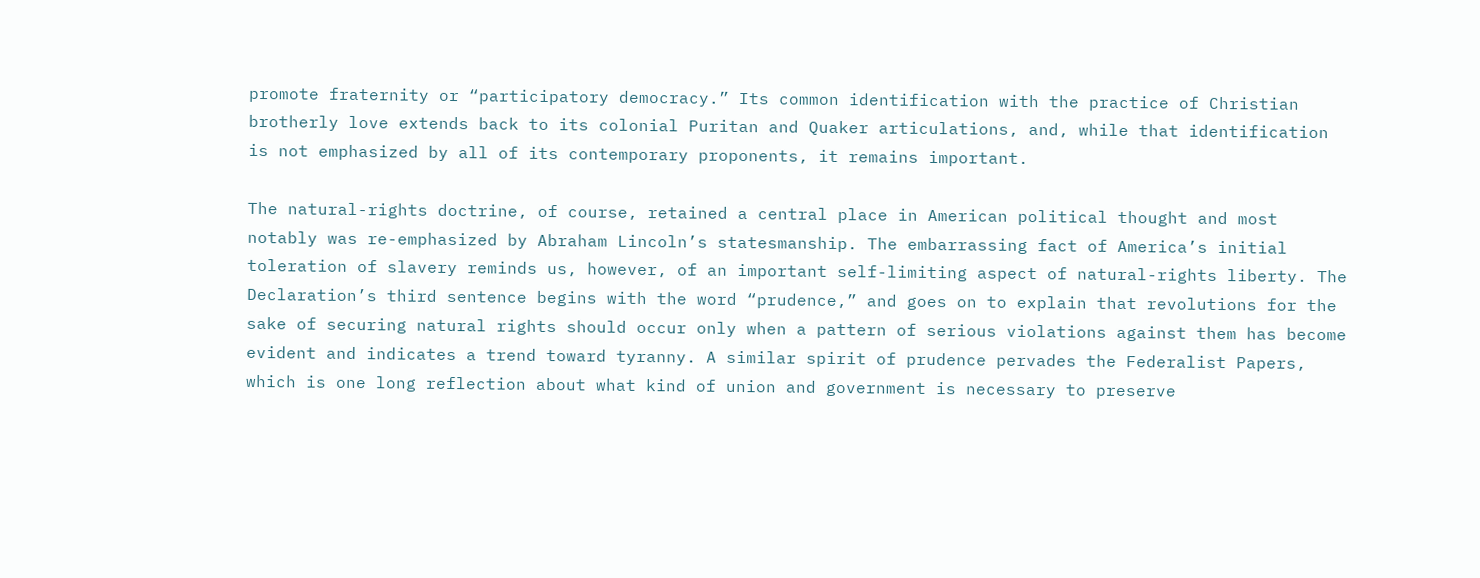promote fraternity or “participatory democracy.” Its common identification with the practice of Christian brotherly love extends back to its colonial Puritan and Quaker articulations, and, while that identification is not emphasized by all of its contemporary proponents, it remains important.

The natural-rights doctrine, of course, retained a central place in American political thought and most notably was re-emphasized by Abraham Lincoln’s statesmanship. The embarrassing fact of America’s initial toleration of slavery reminds us, however, of an important self-limiting aspect of natural-rights liberty. The Declaration’s third sentence begins with the word “prudence,” and goes on to explain that revolutions for the sake of securing natural rights should occur only when a pattern of serious violations against them has become evident and indicates a trend toward tyranny. A similar spirit of prudence pervades the Federalist Papers, which is one long reflection about what kind of union and government is necessary to preserve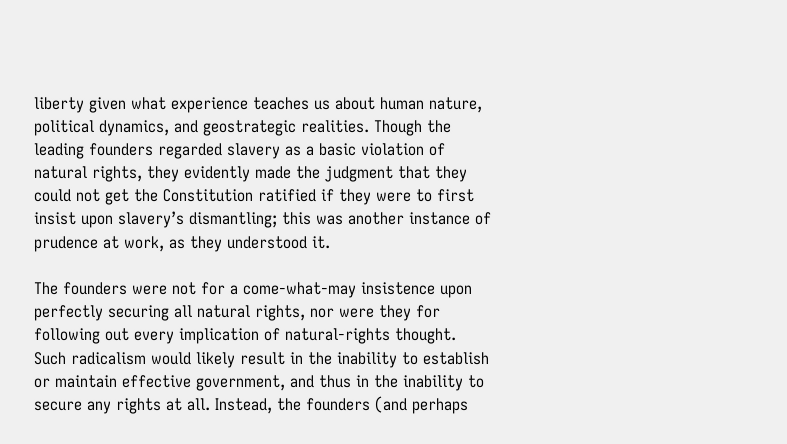liberty given what experience teaches us about human nature, political dynamics, and geostrategic realities. Though the leading founders regarded slavery as a basic violation of natural rights, they evidently made the judgment that they could not get the Constitution ratified if they were to first insist upon slavery’s dismantling; this was another instance of prudence at work, as they understood it.

The founders were not for a come-what-may insistence upon perfectly securing all natural rights, nor were they for following out every implication of natural-rights thought. Such radicalism would likely result in the inability to establish or maintain effective government, and thus in the inability to secure any rights at all. Instead, the founders (and perhaps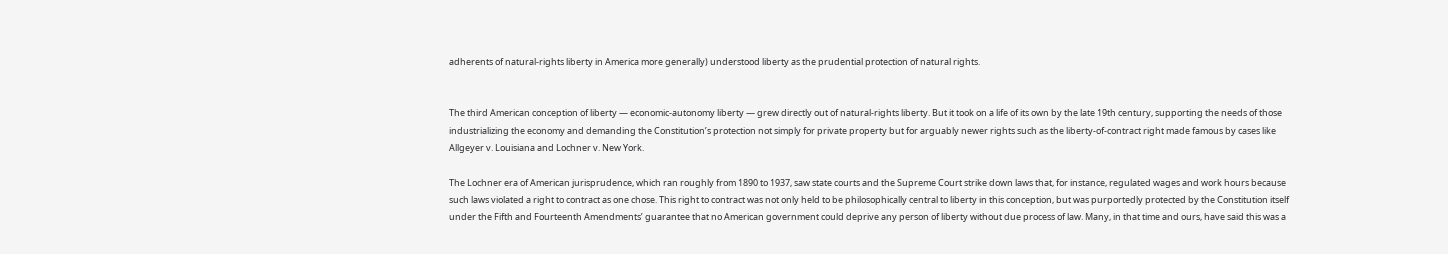adherents of natural-rights liberty in America more generally) understood liberty as the prudential protection of natural rights.


The third American conception of liberty — economic-autonomy liberty — grew directly out of natural-rights liberty. But it took on a life of its own by the late 19th century, supporting the needs of those industrializing the economy and demanding the Constitution’s protection not simply for private property but for arguably newer rights such as the liberty-of-contract right made famous by cases like Allgeyer v. Louisiana and Lochner v. New York.

The Lochner era of American jurisprudence, which ran roughly from 1890 to 1937, saw state courts and the Supreme Court strike down laws that, for instance, regulated wages and work hours because such laws violated a right to contract as one chose. This right to contract was not only held to be philosophically central to liberty in this conception, but was purportedly protected by the Constitution itself under the Fifth and Fourteenth Amendments’ guarantee that no American government could deprive any person of liberty without due process of law. Many, in that time and ours, have said this was a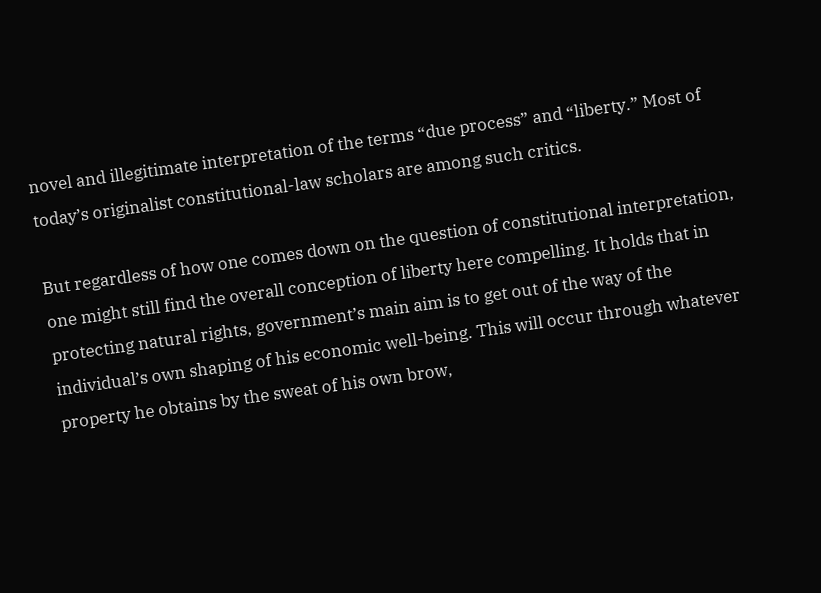novel and illegitimate interpretation of the terms “due process” and “liberty.” Most of today’s originalist constitutional-law scholars are among such critics.

But regardless of how one comes down on the question of constitutional interpretation, one might still find the overall conception of liberty here compelling. It holds that in protecting natural rights, government’s main aim is to get out of the way of the individual’s own shaping of his economic well-being. This will occur through whatever property he obtains by the sweat of his own brow,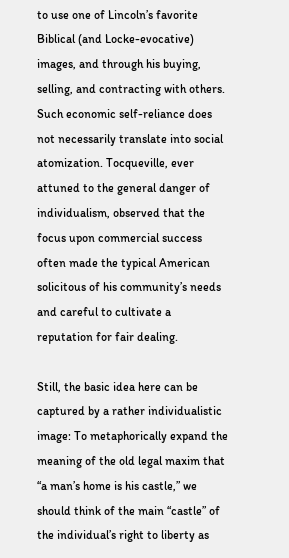to use one of Lincoln’s favorite Biblical (and Locke-evocative) images, and through his buying, selling, and contracting with others. Such economic self-reliance does not necessarily translate into social atomization. Tocqueville, ever attuned to the general danger of individualism, observed that the focus upon commercial success often made the typical American solicitous of his community’s needs and careful to cultivate a reputation for fair dealing.

Still, the basic idea here can be captured by a rather individualistic image: To metaphorically expand the meaning of the old legal maxim that “a man’s home is his castle,” we should think of the main “castle” of the individual’s right to liberty as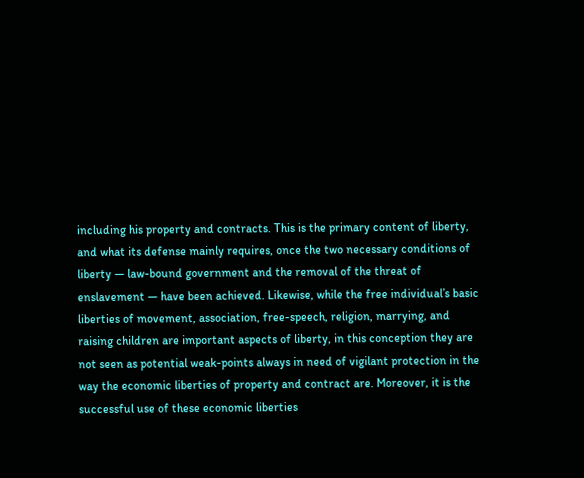including his property and contracts. This is the primary content of liberty, and what its defense mainly requires, once the two necessary conditions of liberty — law-bound government and the removal of the threat of enslavement — have been achieved. Likewise, while the free individual’s basic liberties of movement, association, free-speech, religion, marrying, and raising children are important aspects of liberty, in this conception they are not seen as potential weak-points always in need of vigilant protection in the way the economic liberties of property and contract are. Moreover, it is the successful use of these economic liberties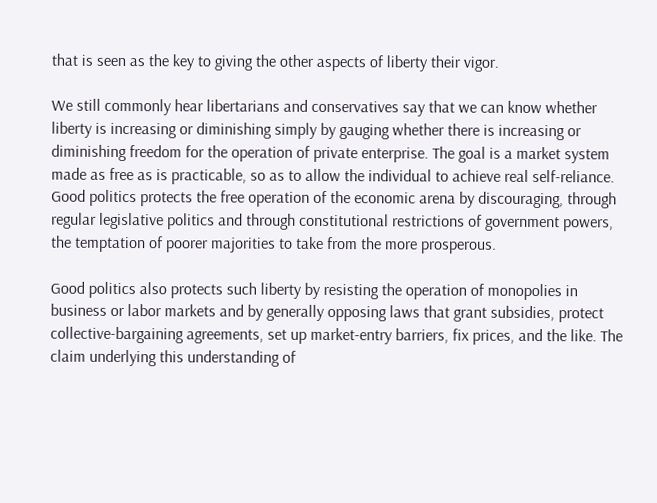that is seen as the key to giving the other aspects of liberty their vigor.

We still commonly hear libertarians and conservatives say that we can know whether liberty is increasing or diminishing simply by gauging whether there is increasing or diminishing freedom for the operation of private enterprise. The goal is a market system made as free as is practicable, so as to allow the individual to achieve real self-reliance. Good politics protects the free operation of the economic arena by discouraging, through regular legislative politics and through constitutional restrictions of government powers, the temptation of poorer majorities to take from the more prosperous.

Good politics also protects such liberty by resisting the operation of monopolies in business or labor markets and by generally opposing laws that grant subsidies, protect collective-bargaining agreements, set up market-entry barriers, fix prices, and the like. The claim underlying this understanding of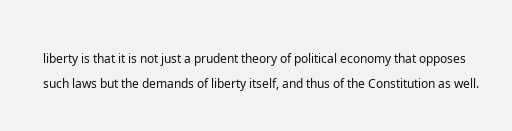liberty is that it is not just a prudent theory of political economy that opposes such laws but the demands of liberty itself, and thus of the Constitution as well.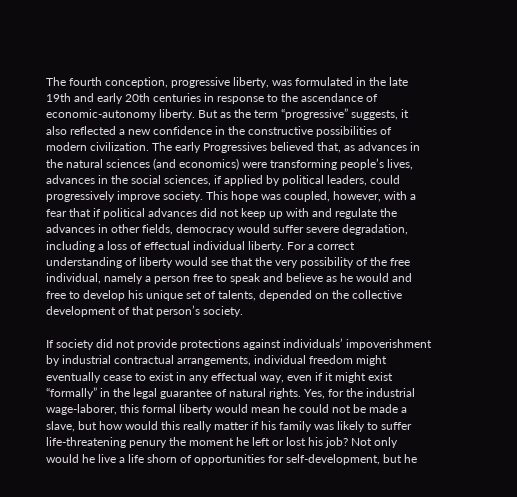The fourth conception, progressive liberty, was formulated in the late 19th and early 20th centuries in response to the ascendance of economic-autonomy liberty. But as the term “progressive” suggests, it also reflected a new confidence in the constructive possibilities of modern civilization. The early Progressives believed that, as advances in the natural sciences (and economics) were transforming people’s lives, advances in the social sciences, if applied by political leaders, could progressively improve society. This hope was coupled, however, with a fear that if political advances did not keep up with and regulate the advances in other fields, democracy would suffer severe degradation, including a loss of effectual individual liberty. For a correct understanding of liberty would see that the very possibility of the free individual, namely a person free to speak and believe as he would and free to develop his unique set of talents, depended on the collective development of that person’s society.

If society did not provide protections against individuals’ impoverishment by industrial contractual arrangements, individual freedom might eventually cease to exist in any effectual way, even if it might exist “formally” in the legal guarantee of natural rights. Yes, for the industrial wage-laborer, this formal liberty would mean he could not be made a slave, but how would this really matter if his family was likely to suffer life-threatening penury the moment he left or lost his job? Not only would he live a life shorn of opportunities for self-development, but he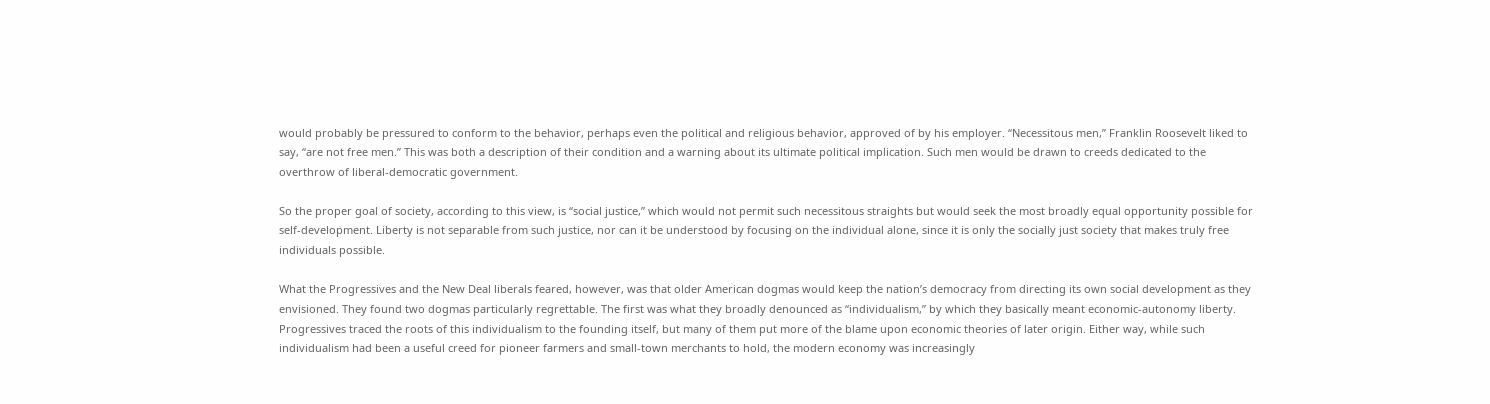would probably be pressured to conform to the behavior, perhaps even the political and religious behavior, approved of by his employer. “Necessitous men,” Franklin Roosevelt liked to say, “are not free men.” This was both a description of their condition and a warning about its ultimate political implication. Such men would be drawn to creeds dedicated to the overthrow of liberal-democratic government.

So the proper goal of society, according to this view, is “social justice,” which would not permit such necessitous straights but would seek the most broadly equal opportunity possible for self-development. Liberty is not separable from such justice, nor can it be understood by focusing on the individual alone, since it is only the socially just society that makes truly free individuals possible.

What the Progressives and the New Deal liberals feared, however, was that older American dogmas would keep the nation’s democracy from directing its own social development as they envisioned. They found two dogmas particularly regrettable. The first was what they broadly denounced as “individualism,” by which they basically meant economic-autonomy liberty. Progressives traced the roots of this individualism to the founding itself, but many of them put more of the blame upon economic theories of later origin. Either way, while such individualism had been a useful creed for pioneer farmers and small-town merchants to hold, the modern economy was increasingly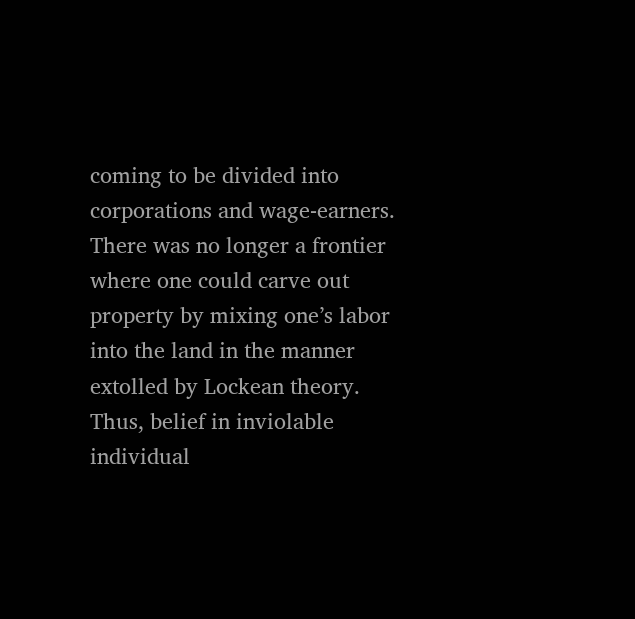coming to be divided into corporations and wage-earners. There was no longer a frontier where one could carve out property by mixing one’s labor into the land in the manner extolled by Lockean theory. Thus, belief in inviolable individual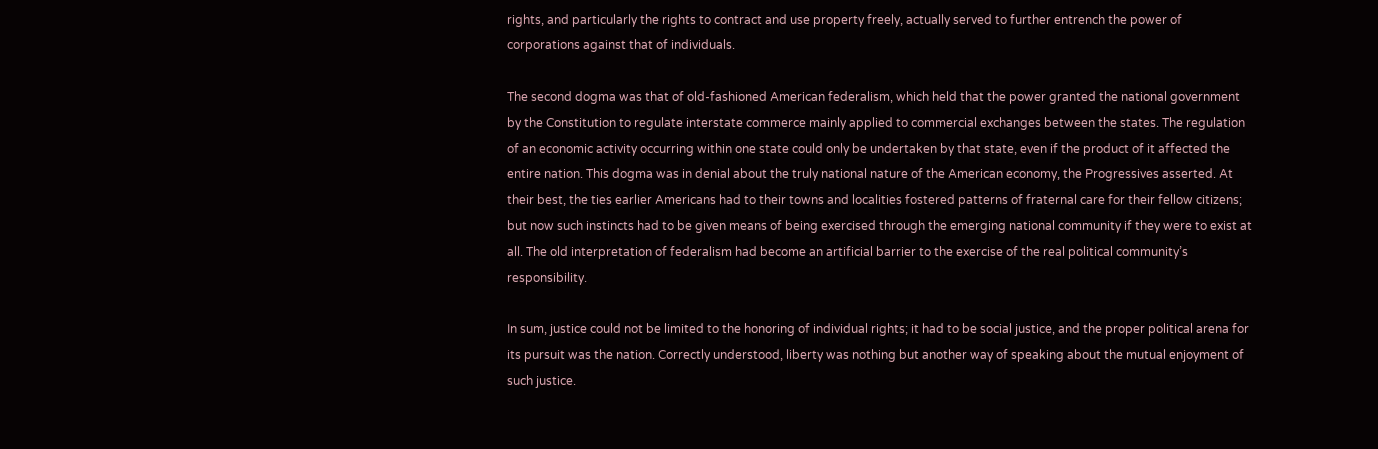rights, and particularly the rights to contract and use property freely, actually served to further entrench the power of corporations against that of individuals.

The second dogma was that of old-fashioned American federalism, which held that the power granted the national government by the Constitution to regulate interstate commerce mainly applied to commercial exchanges between the states. The regulation of an economic activity occurring within one state could only be undertaken by that state, even if the product of it affected the entire nation. This dogma was in denial about the truly national nature of the American economy, the Progressives asserted. At their best, the ties earlier Americans had to their towns and localities fostered patterns of fraternal care for their fellow citizens; but now such instincts had to be given means of being exercised through the emerging national community if they were to exist at all. The old interpretation of federalism had become an artificial barrier to the exercise of the real political community’s responsibility.

In sum, justice could not be limited to the honoring of individual rights; it had to be social justice, and the proper political arena for its pursuit was the nation. Correctly understood, liberty was nothing but another way of speaking about the mutual enjoyment of such justice.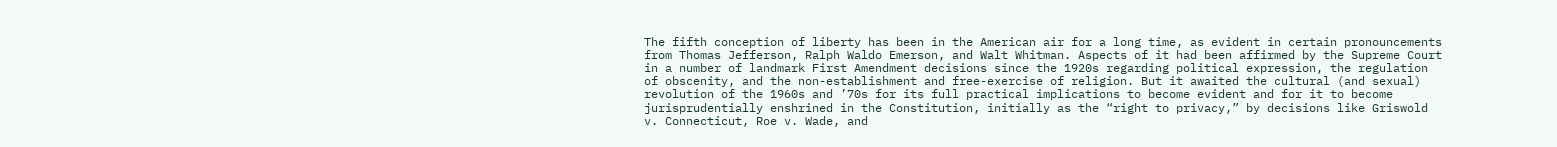The fifth conception of liberty has been in the American air for a long time, as evident in certain pronouncements from Thomas Jefferson, Ralph Waldo Emerson, and Walt Whitman. Aspects of it had been affirmed by the Supreme Court in a number of landmark First Amendment decisions since the 1920s regarding political expression, the regulation of obscenity, and the non-establishment and free-exercise of religion. But it awaited the cultural (and sexual) revolution of the 1960s and ’70s for its full practical implications to become evident and for it to become jurisprudentially enshrined in the Constitution, initially as the “right to privacy,” by decisions like Griswold v. Connecticut, Roe v. Wade, and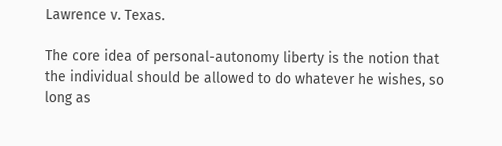Lawrence v. Texas.

The core idea of personal-autonomy liberty is the notion that the individual should be allowed to do whatever he wishes, so long as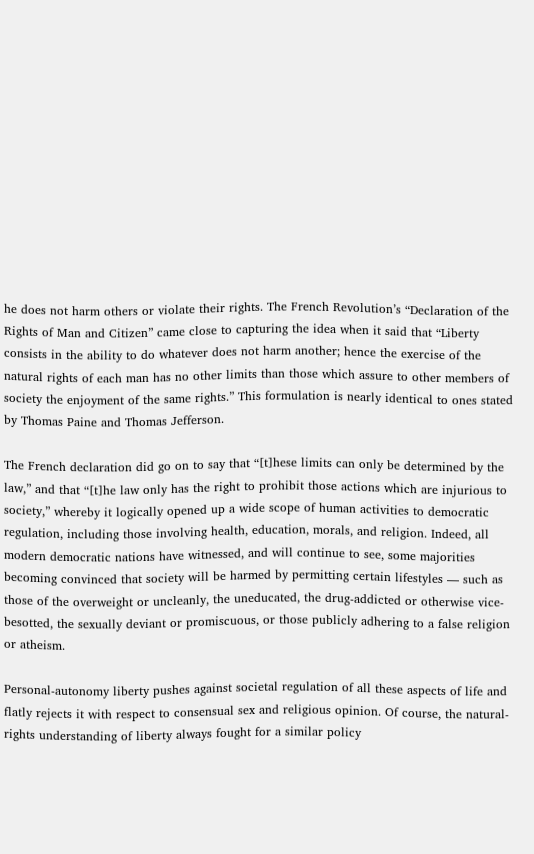he does not harm others or violate their rights. The French Revolution’s “Declaration of the Rights of Man and Citizen” came close to capturing the idea when it said that “Liberty consists in the ability to do whatever does not harm another; hence the exercise of the natural rights of each man has no other limits than those which assure to other members of society the enjoyment of the same rights.” This formulation is nearly identical to ones stated by Thomas Paine and Thomas Jefferson.

The French declaration did go on to say that “[t]hese limits can only be determined by the law,” and that “[t]he law only has the right to prohibit those actions which are injurious to society,” whereby it logically opened up a wide scope of human activities to democratic regulation, including those involving health, education, morals, and religion. Indeed, all modern democratic nations have witnessed, and will continue to see, some majorities becoming convinced that society will be harmed by permitting certain lifestyles — such as those of the overweight or uncleanly, the uneducated, the drug-addicted or otherwise vice-besotted, the sexually deviant or promiscuous, or those publicly adhering to a false religion or atheism.

Personal-autonomy liberty pushes against societal regulation of all these aspects of life and flatly rejects it with respect to consensual sex and religious opinion. Of course, the natural-rights understanding of liberty always fought for a similar policy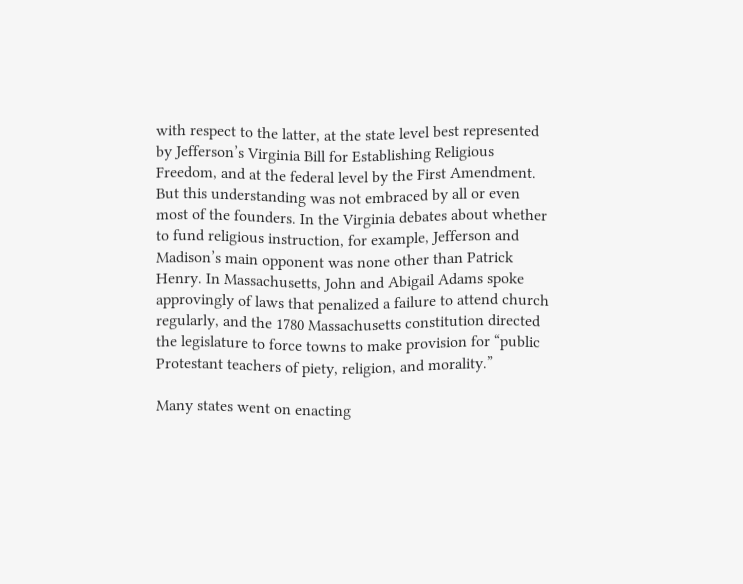with respect to the latter, at the state level best represented by Jefferson’s Virginia Bill for Establishing Religious Freedom, and at the federal level by the First Amendment. But this understanding was not embraced by all or even most of the founders. In the Virginia debates about whether to fund religious instruction, for example, Jefferson and Madison’s main opponent was none other than Patrick Henry. In Massachusetts, John and Abigail Adams spoke approvingly of laws that penalized a failure to attend church regularly, and the 1780 Massachusetts constitution directed the legislature to force towns to make provision for “public Protestant teachers of piety, religion, and morality.”

Many states went on enacting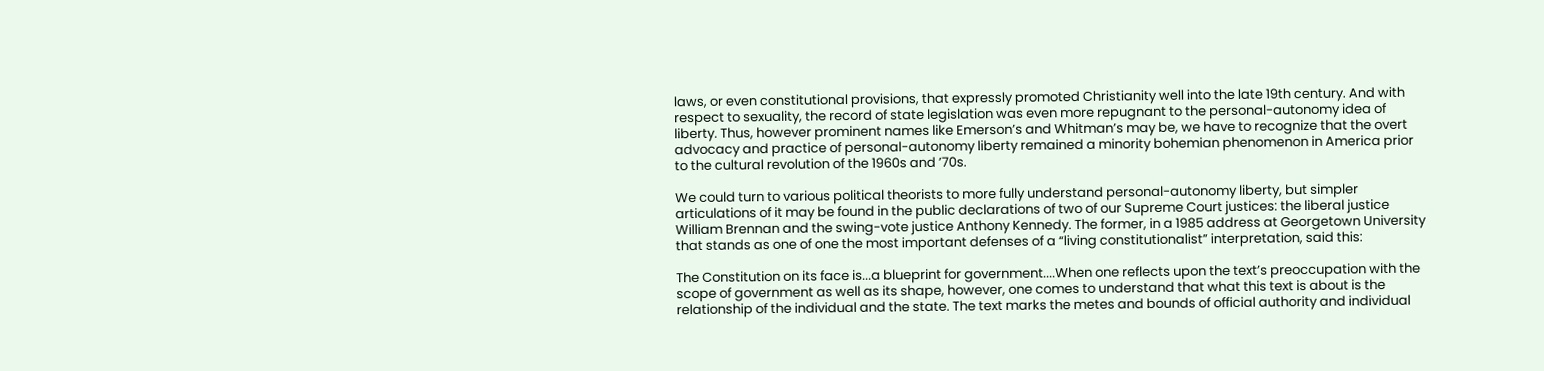laws, or even constitutional provisions, that expressly promoted Christianity well into the late 19th century. And with respect to sexuality, the record of state legislation was even more repugnant to the personal-autonomy idea of liberty. Thus, however prominent names like Emerson’s and Whitman’s may be, we have to recognize that the overt advocacy and practice of personal-autonomy liberty remained a minority bohemian phenomenon in America prior to the cultural revolution of the 1960s and ’70s.

We could turn to various political theorists to more fully understand personal-autonomy liberty, but simpler articulations of it may be found in the public declarations of two of our Supreme Court justices: the liberal justice William Brennan and the swing-vote justice Anthony Kennedy. The former, in a 1985 address at Georgetown University that stands as one of one the most important defenses of a “living constitutionalist” interpretation, said this:

The Constitution on its face is...a blueprint for government....When one reflects upon the text’s preoccupation with the scope of government as well as its shape, however, one comes to understand that what this text is about is the relationship of the individual and the state. The text marks the metes and bounds of official authority and individual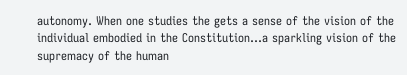autonomy. When one studies the gets a sense of the vision of the individual embodied in the Constitution...a sparkling vision of the supremacy of the human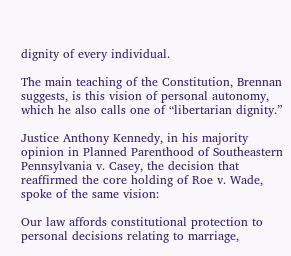dignity of every individual.

The main teaching of the Constitution, Brennan suggests, is this vision of personal autonomy, which he also calls one of “libertarian dignity.”

Justice Anthony Kennedy, in his majority opinion in Planned Parenthood of Southeastern Pennsylvania v. Casey, the decision that reaffirmed the core holding of Roe v. Wade, spoke of the same vision:

Our law affords constitutional protection to personal decisions relating to marriage,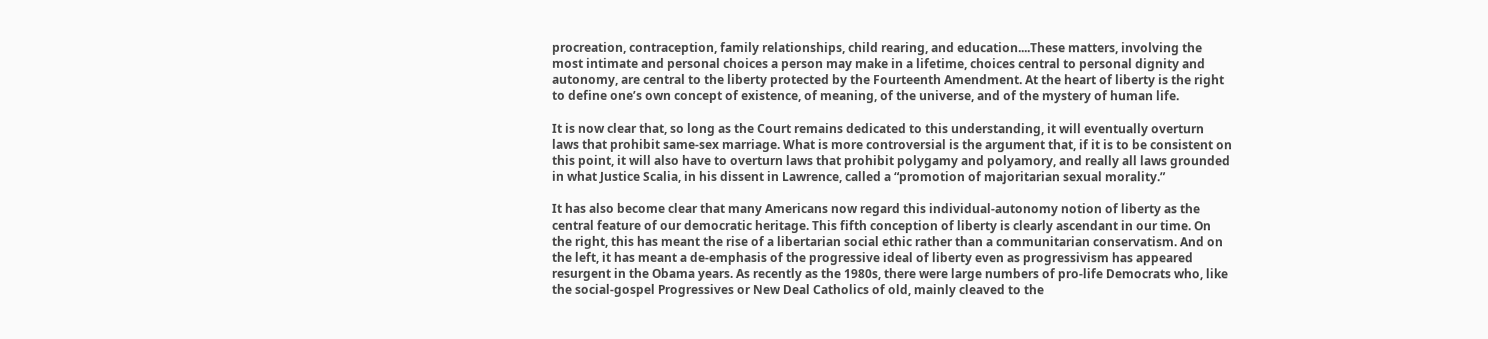procreation, contraception, family relationships, child rearing, and education....These matters, involving the most intimate and personal choices a person may make in a lifetime, choices central to personal dignity and autonomy, are central to the liberty protected by the Fourteenth Amendment. At the heart of liberty is the right to define one’s own concept of existence, of meaning, of the universe, and of the mystery of human life.

It is now clear that, so long as the Court remains dedicated to this understanding, it will eventually overturn laws that prohibit same-sex marriage. What is more controversial is the argument that, if it is to be consistent on this point, it will also have to overturn laws that prohibit polygamy and polyamory, and really all laws grounded in what Justice Scalia, in his dissent in Lawrence, called a “promotion of majoritarian sexual morality.”

It has also become clear that many Americans now regard this individual-autonomy notion of liberty as the central feature of our democratic heritage. This fifth conception of liberty is clearly ascendant in our time. On the right, this has meant the rise of a libertarian social ethic rather than a communitarian conservatism. And on the left, it has meant a de-emphasis of the progressive ideal of liberty even as progressivism has appeared resurgent in the Obama years. As recently as the 1980s, there were large numbers of pro-life Democrats who, like the social-gospel Progressives or New Deal Catholics of old, mainly cleaved to the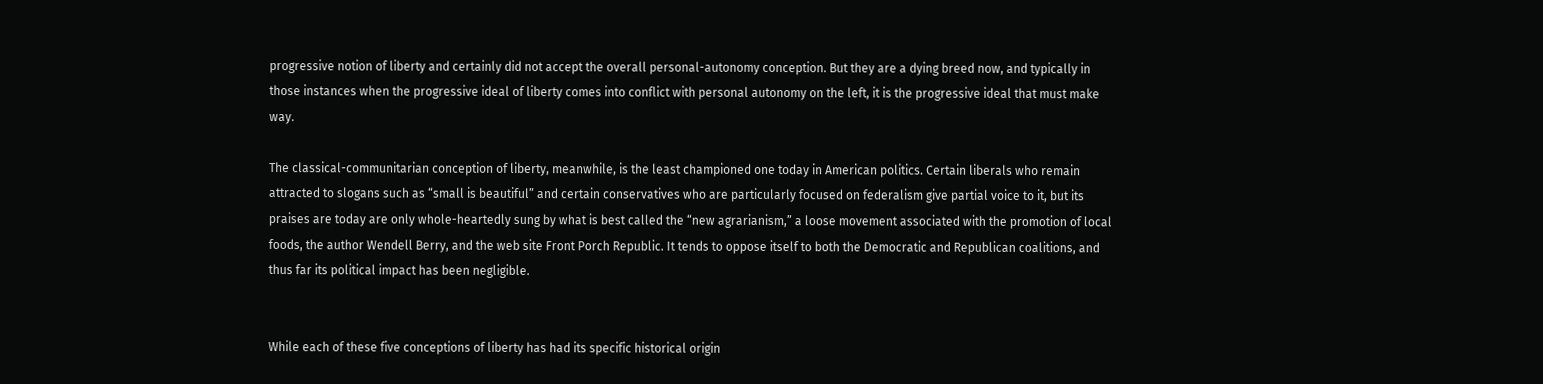progressive notion of liberty and certainly did not accept the overall personal-autonomy conception. But they are a dying breed now, and typically in those instances when the progressive ideal of liberty comes into conflict with personal autonomy on the left, it is the progressive ideal that must make way.

The classical-communitarian conception of liberty, meanwhile, is the least championed one today in American politics. Certain liberals who remain attracted to slogans such as “small is beautiful” and certain conservatives who are particularly focused on federalism give partial voice to it, but its praises are today are only whole-heartedly sung by what is best called the “new agrarianism,” a loose movement associated with the promotion of local foods, the author Wendell Berry, and the web site Front Porch Republic. It tends to oppose itself to both the Democratic and Republican coalitions, and thus far its political impact has been negligible.


While each of these five conceptions of liberty has had its specific historical origin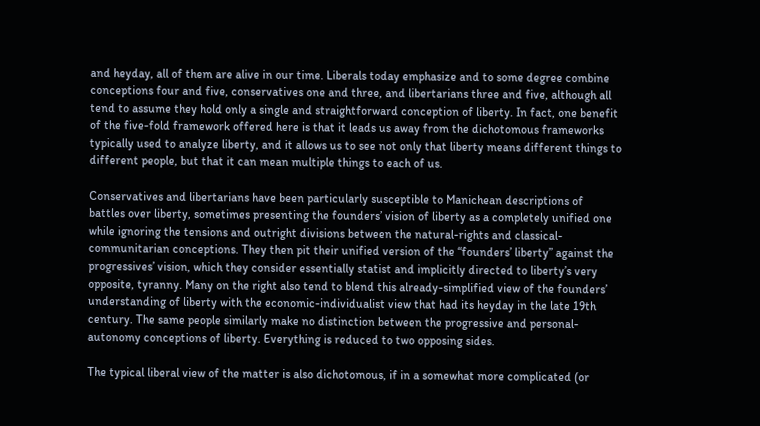and heyday, all of them are alive in our time. Liberals today emphasize and to some degree combine conceptions four and five, conservatives one and three, and libertarians three and five, although all tend to assume they hold only a single and straightforward conception of liberty. In fact, one benefit of the five-fold framework offered here is that it leads us away from the dichotomous frameworks typically used to analyze liberty, and it allows us to see not only that liberty means different things to different people, but that it can mean multiple things to each of us.

Conservatives and libertarians have been particularly susceptible to Manichean descriptions of battles over liberty, sometimes presenting the founders’ vision of liberty as a completely unified one while ignoring the tensions and outright divisions between the natural-rights and classical-communitarian conceptions. They then pit their unified version of the “founders’ liberty” against the progressives’ vision, which they consider essentially statist and implicitly directed to liberty’s very opposite, tyranny. Many on the right also tend to blend this already-simplified view of the founders’ understanding of liberty with the economic-individualist view that had its heyday in the late 19th century. The same people similarly make no distinction between the progressive and personal-autonomy conceptions of liberty. Everything is reduced to two opposing sides.

The typical liberal view of the matter is also dichotomous, if in a somewhat more complicated (or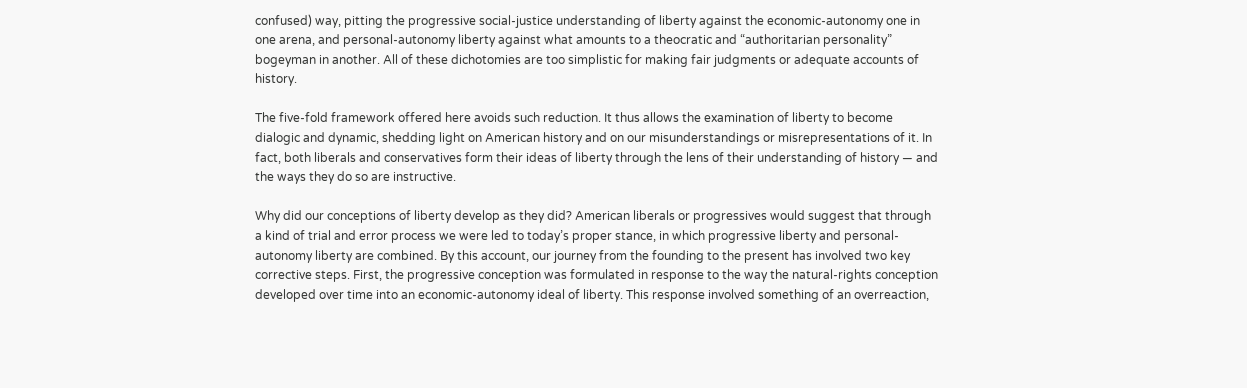confused) way, pitting the progressive social-justice understanding of liberty against the economic-autonomy one in one arena, and personal-autonomy liberty against what amounts to a theocratic and “authoritarian personality” bogeyman in another. All of these dichotomies are too simplistic for making fair judgments or adequate accounts of history.

The five-fold framework offered here avoids such reduction. It thus allows the examination of liberty to become dialogic and dynamic, shedding light on American history and on our misunderstandings or misrepresentations of it. In fact, both liberals and conservatives form their ideas of liberty through the lens of their understanding of history — and the ways they do so are instructive.

Why did our conceptions of liberty develop as they did? American liberals or progressives would suggest that through a kind of trial and error process we were led to today’s proper stance, in which progressive liberty and personal-autonomy liberty are combined. By this account, our journey from the founding to the present has involved two key corrective steps. First, the progressive conception was formulated in response to the way the natural-rights conception developed over time into an economic-autonomy ideal of liberty. This response involved something of an overreaction,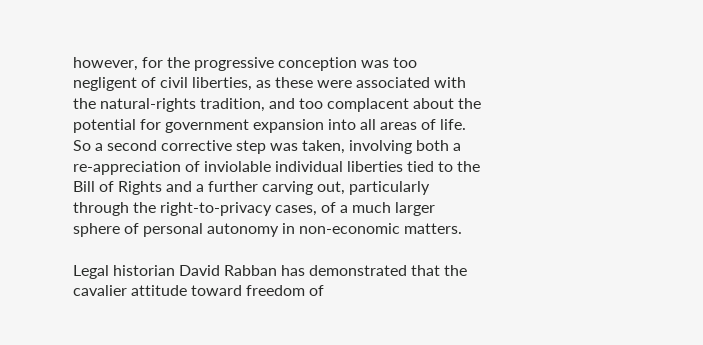however, for the progressive conception was too negligent of civil liberties, as these were associated with the natural-rights tradition, and too complacent about the potential for government expansion into all areas of life. So a second corrective step was taken, involving both a re-appreciation of inviolable individual liberties tied to the Bill of Rights and a further carving out, particularly through the right-to-privacy cases, of a much larger sphere of personal autonomy in non-economic matters.

Legal historian David Rabban has demonstrated that the cavalier attitude toward freedom of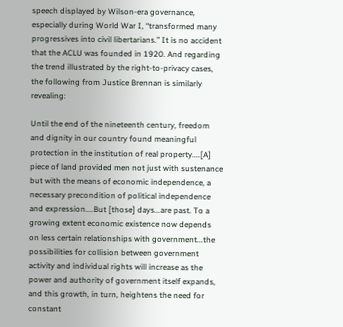speech displayed by Wilson-era governance, especially during World War I, “transformed many progressives into civil libertarians.” It is no accident that the ACLU was founded in 1920. And regarding the trend illustrated by the right-to-privacy cases, the following from Justice Brennan is similarly revealing:

Until the end of the nineteenth century, freedom and dignity in our country found meaningful protection in the institution of real property....[A] piece of land provided men not just with sustenance but with the means of economic independence, a necessary precondition of political independence and expression....But [those] days...are past. To a growing extent economic existence now depends on less certain relationships with government...the possibilities for collision between government activity and individual rights will increase as the power and authority of government itself expands, and this growth, in turn, heightens the need for constant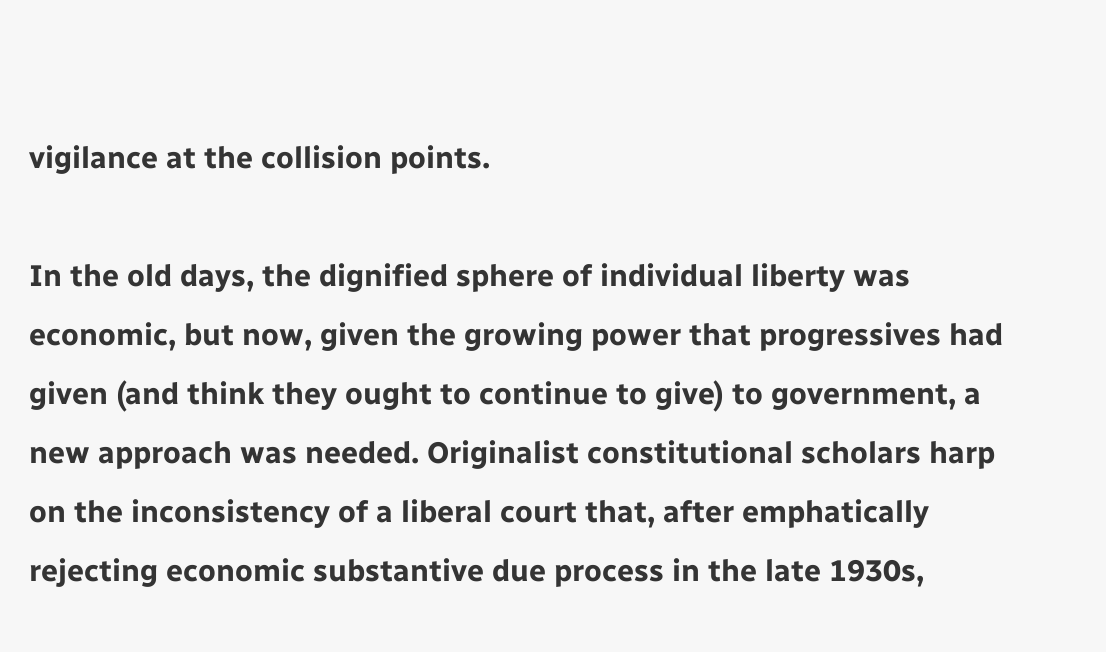vigilance at the collision points.

In the old days, the dignified sphere of individual liberty was economic, but now, given the growing power that progressives had given (and think they ought to continue to give) to government, a new approach was needed. Originalist constitutional scholars harp on the inconsistency of a liberal court that, after emphatically rejecting economic substantive due process in the late 1930s,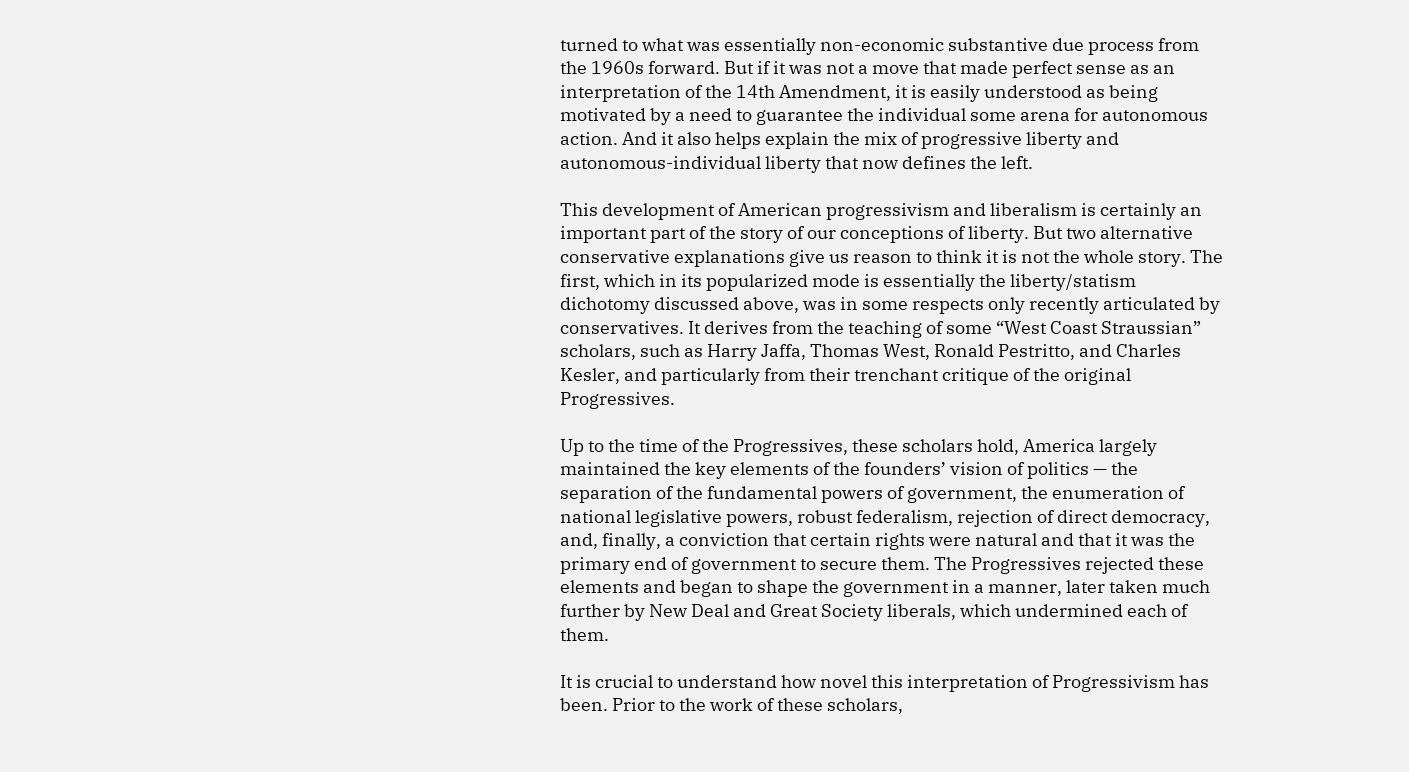turned to what was essentially non-economic substantive due process from the 1960s forward. But if it was not a move that made perfect sense as an interpretation of the 14th Amendment, it is easily understood as being motivated by a need to guarantee the individual some arena for autonomous action. And it also helps explain the mix of progressive liberty and autonomous-individual liberty that now defines the left.

This development of American progressivism and liberalism is certainly an important part of the story of our conceptions of liberty. But two alternative conservative explanations give us reason to think it is not the whole story. The first, which in its popularized mode is essentially the liberty/statism dichotomy discussed above, was in some respects only recently articulated by conservatives. It derives from the teaching of some “West Coast Straussian” scholars, such as Harry Jaffa, Thomas West, Ronald Pestritto, and Charles Kesler, and particularly from their trenchant critique of the original Progressives.

Up to the time of the Progressives, these scholars hold, America largely maintained the key elements of the founders’ vision of politics — the separation of the fundamental powers of government, the enumeration of national legislative powers, robust federalism, rejection of direct democracy, and, finally, a conviction that certain rights were natural and that it was the primary end of government to secure them. The Progressives rejected these elements and began to shape the government in a manner, later taken much further by New Deal and Great Society liberals, which undermined each of them.

It is crucial to understand how novel this interpretation of Progressivism has been. Prior to the work of these scholars,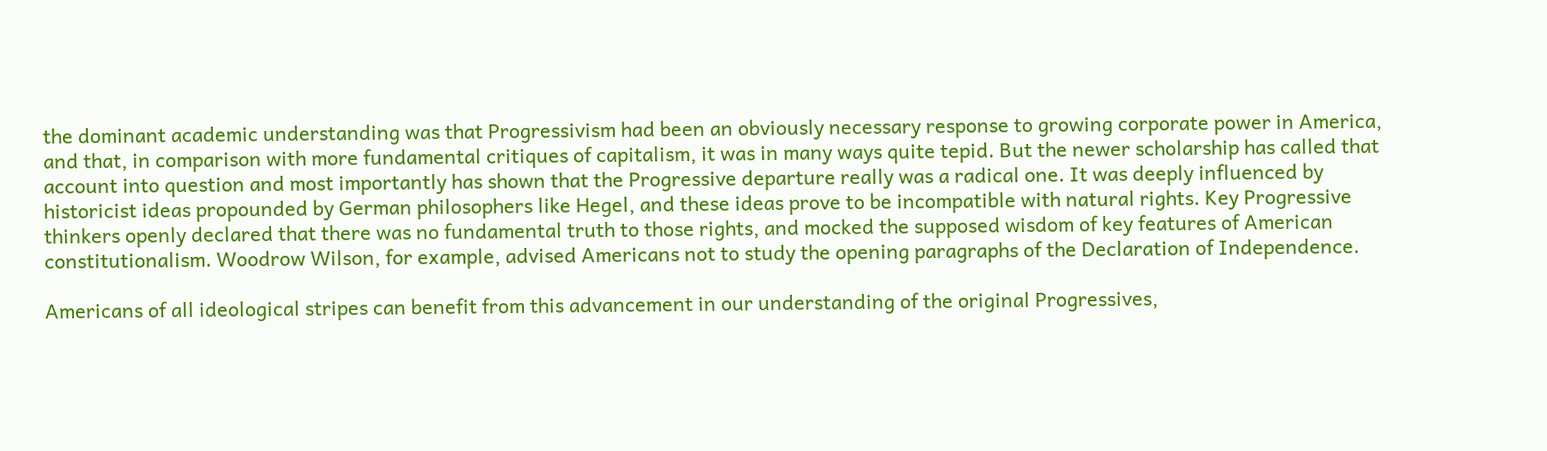the dominant academic understanding was that Progressivism had been an obviously necessary response to growing corporate power in America, and that, in comparison with more fundamental critiques of capitalism, it was in many ways quite tepid. But the newer scholarship has called that account into question and most importantly has shown that the Progressive departure really was a radical one. It was deeply influenced by historicist ideas propounded by German philosophers like Hegel, and these ideas prove to be incompatible with natural rights. Key Progressive thinkers openly declared that there was no fundamental truth to those rights, and mocked the supposed wisdom of key features of American constitutionalism. Woodrow Wilson, for example, advised Americans not to study the opening paragraphs of the Declaration of Independence.

Americans of all ideological stripes can benefit from this advancement in our understanding of the original Progressives,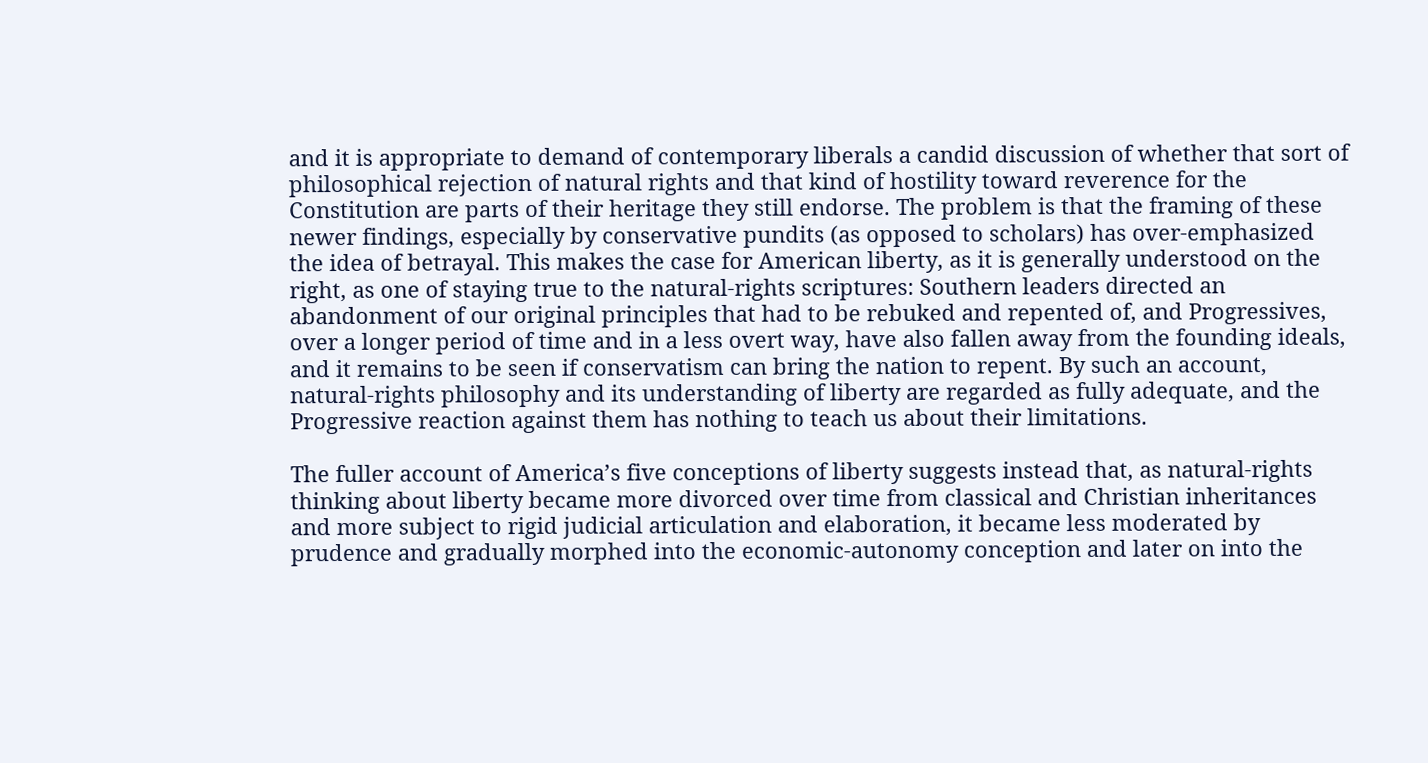and it is appropriate to demand of contemporary liberals a candid discussion of whether that sort of philosophical rejection of natural rights and that kind of hostility toward reverence for the Constitution are parts of their heritage they still endorse. The problem is that the framing of these newer findings, especially by conservative pundits (as opposed to scholars) has over-emphasized the idea of betrayal. This makes the case for American liberty, as it is generally understood on the right, as one of staying true to the natural-rights scriptures: Southern leaders directed an abandonment of our original principles that had to be rebuked and repented of, and Progressives, over a longer period of time and in a less overt way, have also fallen away from the founding ideals, and it remains to be seen if conservatism can bring the nation to repent. By such an account, natural-rights philosophy and its understanding of liberty are regarded as fully adequate, and the Progressive reaction against them has nothing to teach us about their limitations.

The fuller account of America’s five conceptions of liberty suggests instead that, as natural-rights thinking about liberty became more divorced over time from classical and Christian inheritances and more subject to rigid judicial articulation and elaboration, it became less moderated by prudence and gradually morphed into the economic-autonomy conception and later on into the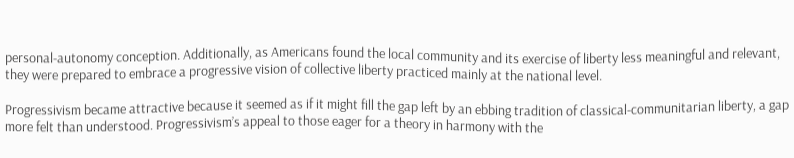personal-autonomy conception. Additionally, as Americans found the local community and its exercise of liberty less meaningful and relevant, they were prepared to embrace a progressive vision of collective liberty practiced mainly at the national level.

Progressivism became attractive because it seemed as if it might fill the gap left by an ebbing tradition of classical-communitarian liberty, a gap more felt than understood. Progressivism’s appeal to those eager for a theory in harmony with the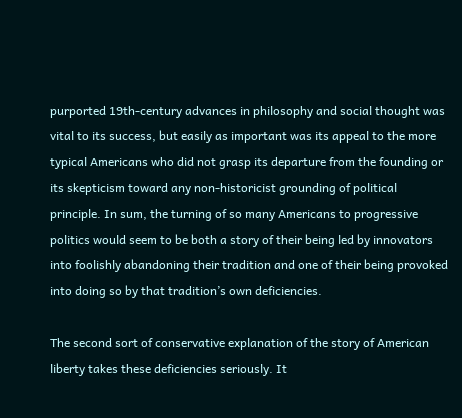purported 19th-century advances in philosophy and social thought was vital to its success, but easily as important was its appeal to the more typical Americans who did not grasp its departure from the founding or its skepticism toward any non-historicist grounding of political principle. In sum, the turning of so many Americans to progressive politics would seem to be both a story of their being led by innovators into foolishly abandoning their tradition and one of their being provoked into doing so by that tradition’s own deficiencies.

The second sort of conservative explanation of the story of American liberty takes these deficiencies seriously. It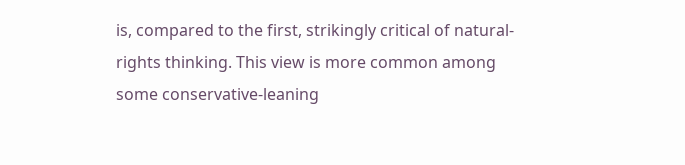is, compared to the first, strikingly critical of natural-rights thinking. This view is more common among some conservative-leaning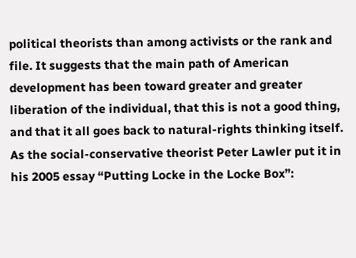political theorists than among activists or the rank and file. It suggests that the main path of American development has been toward greater and greater liberation of the individual, that this is not a good thing, and that it all goes back to natural-rights thinking itself. As the social-conservative theorist Peter Lawler put it in his 2005 essay “Putting Locke in the Locke Box”: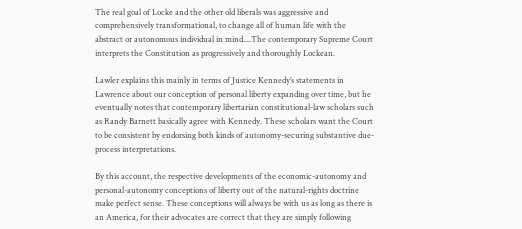The real goal of Locke and the other old liberals was aggressive and comprehensively transformational, to change all of human life with the abstract or autonomous individual in mind....The contemporary Supreme Court interprets the Constitution as progressively and thoroughly Lockean.

Lawler explains this mainly in terms of Justice Kennedy’s statements in Lawrence about our conception of personal liberty expanding over time, but he eventually notes that contemporary libertarian constitutional-law scholars such as Randy Barnett basically agree with Kennedy. These scholars want the Court to be consistent by endorsing both kinds of autonomy-securing substantive due-process interpretations.

By this account, the respective developments of the economic-autonomy and personal-autonomy conceptions of liberty out of the natural-rights doctrine make perfect sense. These conceptions will always be with us as long as there is an America, for their advocates are correct that they are simply following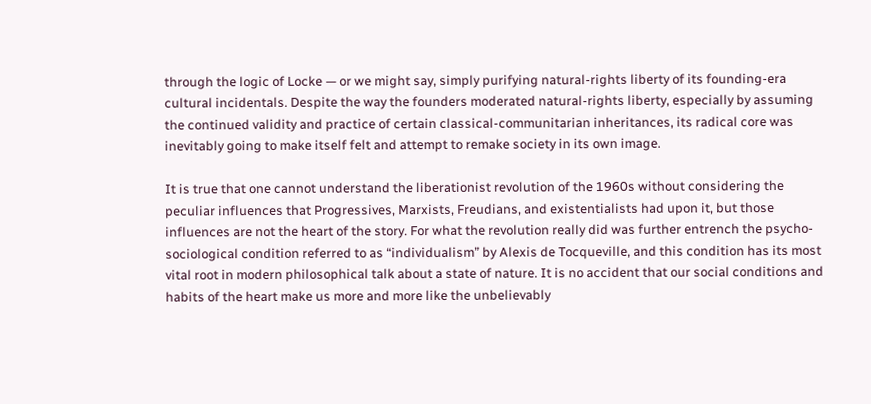through the logic of Locke — or we might say, simply purifying natural-rights liberty of its founding-era cultural incidentals. Despite the way the founders moderated natural-rights liberty, especially by assuming the continued validity and practice of certain classical-communitarian inheritances, its radical core was inevitably going to make itself felt and attempt to remake society in its own image.

It is true that one cannot understand the liberationist revolution of the 1960s without considering the peculiar influences that Progressives, Marxists, Freudians, and existentialists had upon it, but those influences are not the heart of the story. For what the revolution really did was further entrench the psycho-sociological condition referred to as “individualism” by Alexis de Tocqueville, and this condition has its most vital root in modern philosophical talk about a state of nature. It is no accident that our social conditions and habits of the heart make us more and more like the unbelievably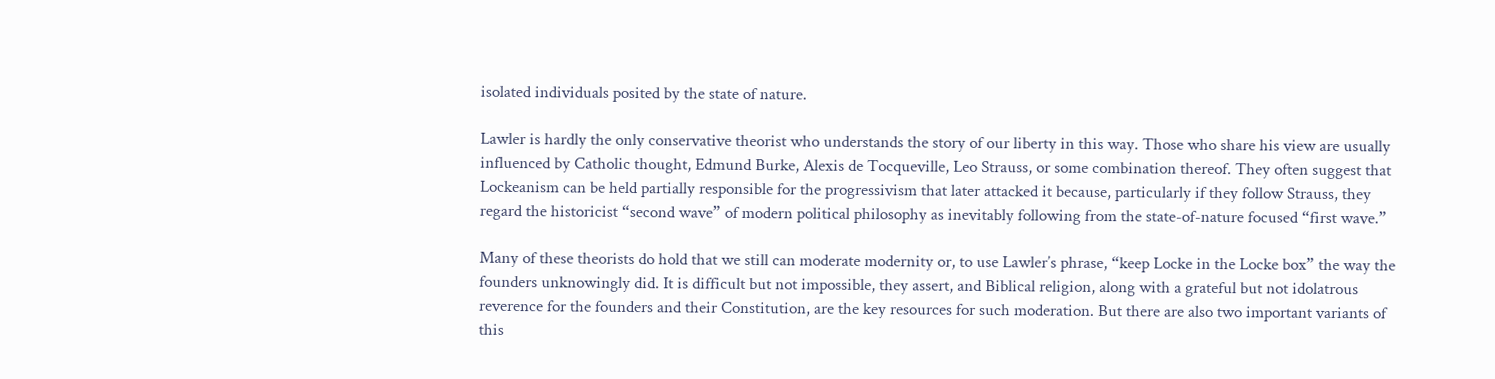isolated individuals posited by the state of nature.

Lawler is hardly the only conservative theorist who understands the story of our liberty in this way. Those who share his view are usually influenced by Catholic thought, Edmund Burke, Alexis de Tocqueville, Leo Strauss, or some combination thereof. They often suggest that Lockeanism can be held partially responsible for the progressivism that later attacked it because, particularly if they follow Strauss, they regard the historicist “second wave” of modern political philosophy as inevitably following from the state-of-nature focused “first wave.”

Many of these theorists do hold that we still can moderate modernity or, to use Lawler’s phrase, “keep Locke in the Locke box” the way the founders unknowingly did. It is difficult but not impossible, they assert, and Biblical religion, along with a grateful but not idolatrous reverence for the founders and their Constitution, are the key resources for such moderation. But there are also two important variants of this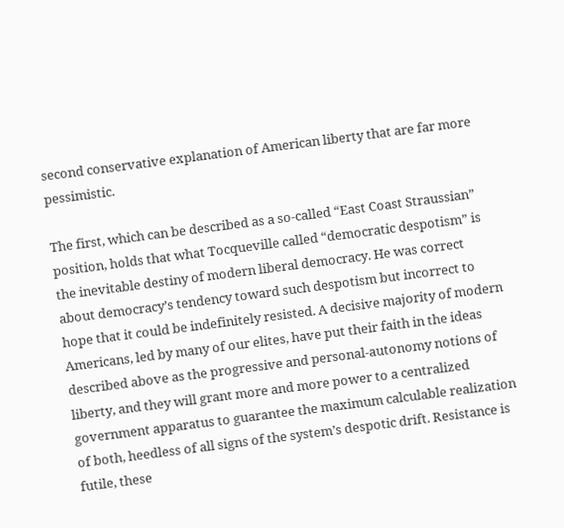second conservative explanation of American liberty that are far more pessimistic.

The first, which can be described as a so-called “East Coast Straussian” position, holds that what Tocqueville called “democratic despotism” is the inevitable destiny of modern liberal democracy. He was correct about democracy’s tendency toward such despotism but incorrect to hope that it could be indefinitely resisted. A decisive majority of modern Americans, led by many of our elites, have put their faith in the ideas described above as the progressive and personal-autonomy notions of liberty, and they will grant more and more power to a centralized government apparatus to guarantee the maximum calculable realization of both, heedless of all signs of the system’s despotic drift. Resistance is futile, these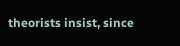theorists insist, since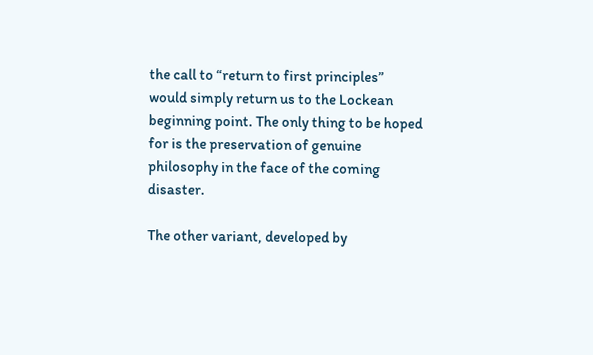the call to “return to first principles” would simply return us to the Lockean beginning point. The only thing to be hoped for is the preservation of genuine philosophy in the face of the coming disaster.

The other variant, developed by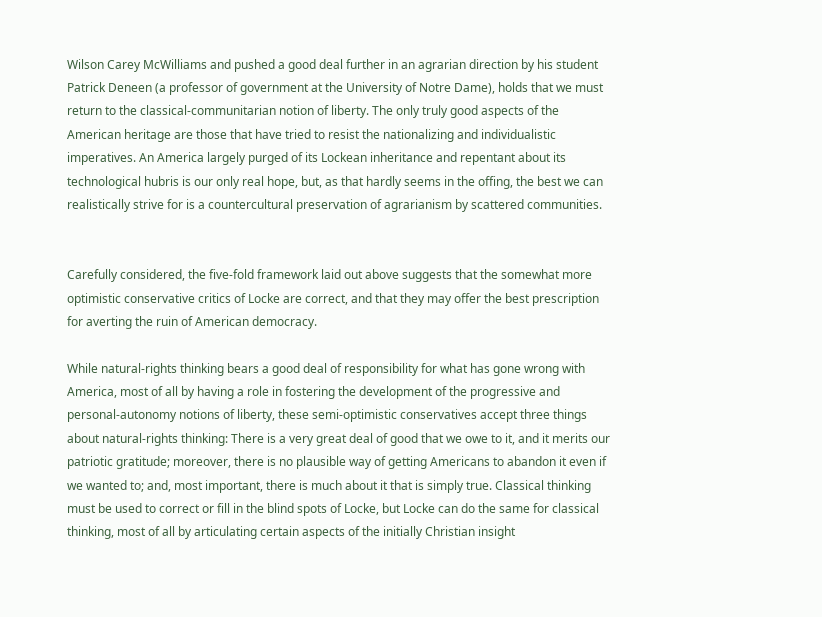Wilson Carey McWilliams and pushed a good deal further in an agrarian direction by his student Patrick Deneen (a professor of government at the University of Notre Dame), holds that we must return to the classical-communitarian notion of liberty. The only truly good aspects of the American heritage are those that have tried to resist the nationalizing and individualistic imperatives. An America largely purged of its Lockean inheritance and repentant about its technological hubris is our only real hope, but, as that hardly seems in the offing, the best we can realistically strive for is a countercultural preservation of agrarianism by scattered communities.


Carefully considered, the five-fold framework laid out above suggests that the somewhat more optimistic conservative critics of Locke are correct, and that they may offer the best prescription for averting the ruin of American democracy.

While natural-rights thinking bears a good deal of responsibility for what has gone wrong with America, most of all by having a role in fostering the development of the progressive and personal-autonomy notions of liberty, these semi-optimistic conservatives accept three things about natural-rights thinking: There is a very great deal of good that we owe to it, and it merits our patriotic gratitude; moreover, there is no plausible way of getting Americans to abandon it even if we wanted to; and, most important, there is much about it that is simply true. Classical thinking must be used to correct or fill in the blind spots of Locke, but Locke can do the same for classical thinking, most of all by articulating certain aspects of the initially Christian insight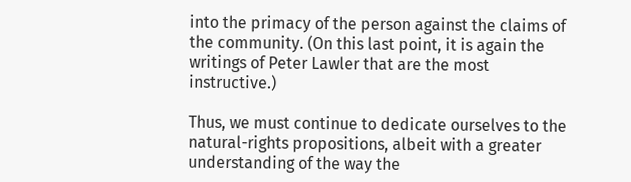into the primacy of the person against the claims of the community. (On this last point, it is again the writings of Peter Lawler that are the most instructive.)

Thus, we must continue to dedicate ourselves to the natural-rights propositions, albeit with a greater understanding of the way the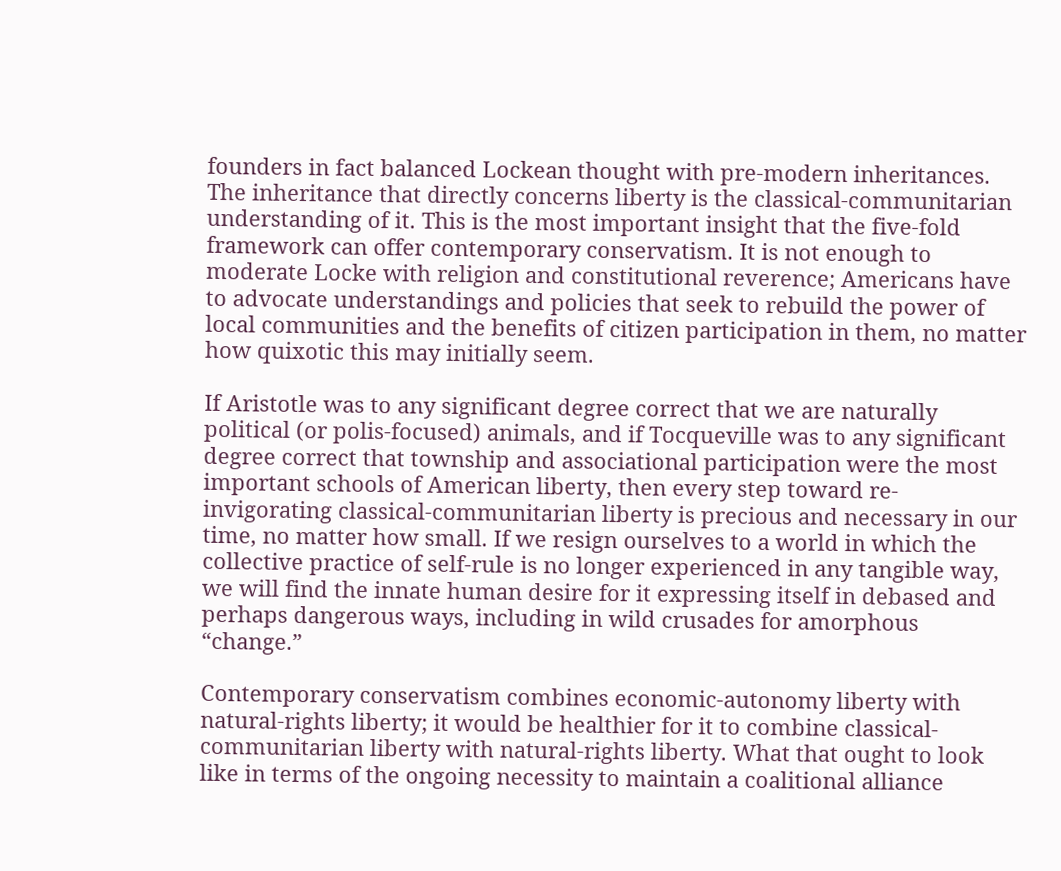founders in fact balanced Lockean thought with pre-modern inheritances. The inheritance that directly concerns liberty is the classical-communitarian understanding of it. This is the most important insight that the five-fold framework can offer contemporary conservatism. It is not enough to moderate Locke with religion and constitutional reverence; Americans have to advocate understandings and policies that seek to rebuild the power of local communities and the benefits of citizen participation in them, no matter how quixotic this may initially seem.

If Aristotle was to any significant degree correct that we are naturally political (or polis-focused) animals, and if Tocqueville was to any significant degree correct that township and associational participation were the most important schools of American liberty, then every step toward re-invigorating classical-communitarian liberty is precious and necessary in our time, no matter how small. If we resign ourselves to a world in which the collective practice of self-rule is no longer experienced in any tangible way, we will find the innate human desire for it expressing itself in debased and perhaps dangerous ways, including in wild crusades for amorphous “change.”

Contemporary conservatism combines economic-autonomy liberty with natural-rights liberty; it would be healthier for it to combine classical-communitarian liberty with natural-rights liberty. What that ought to look like in terms of the ongoing necessity to maintain a coalitional alliance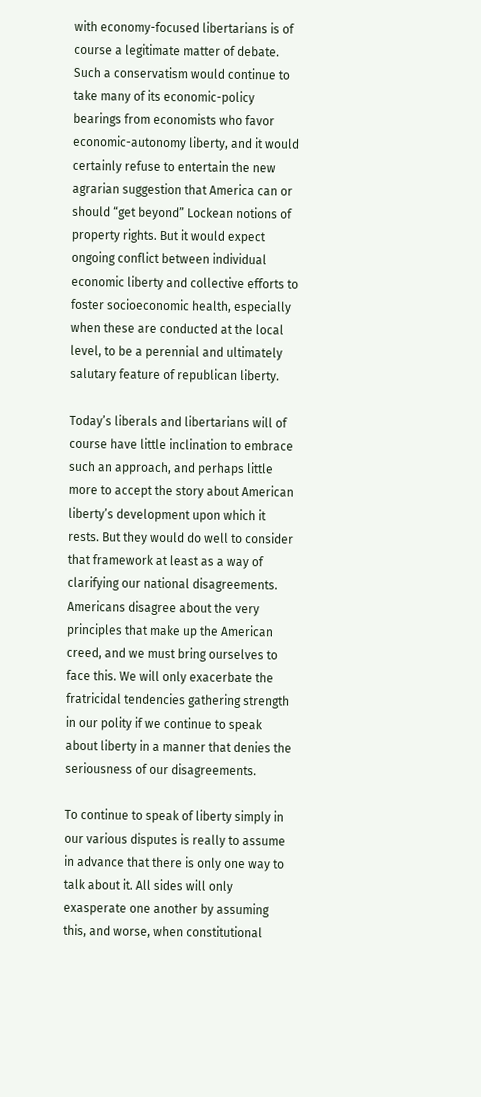with economy-focused libertarians is of course a legitimate matter of debate. Such a conservatism would continue to take many of its economic-policy bearings from economists who favor economic-autonomy liberty, and it would certainly refuse to entertain the new agrarian suggestion that America can or should “get beyond” Lockean notions of property rights. But it would expect ongoing conflict between individual economic liberty and collective efforts to foster socioeconomic health, especially when these are conducted at the local level, to be a perennial and ultimately salutary feature of republican liberty.

Today’s liberals and libertarians will of course have little inclination to embrace such an approach, and perhaps little more to accept the story about American liberty’s development upon which it rests. But they would do well to consider that framework at least as a way of clarifying our national disagreements. Americans disagree about the very principles that make up the American creed, and we must bring ourselves to face this. We will only exacerbate the fratricidal tendencies gathering strength in our polity if we continue to speak about liberty in a manner that denies the seriousness of our disagreements.

To continue to speak of liberty simply in our various disputes is really to assume in advance that there is only one way to talk about it. All sides will only exasperate one another by assuming this, and worse, when constitutional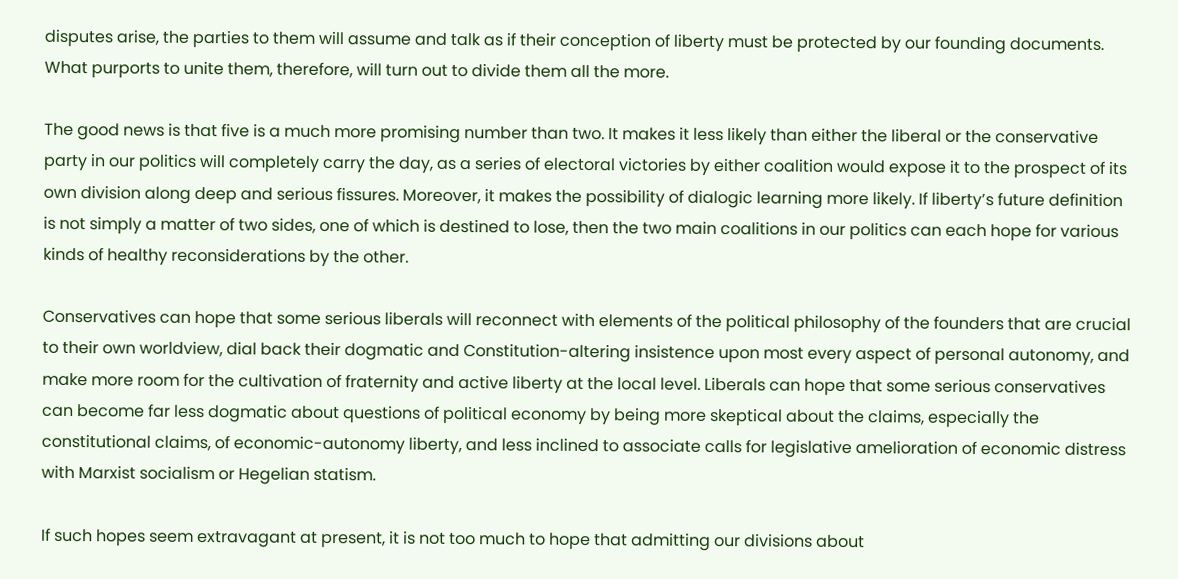disputes arise, the parties to them will assume and talk as if their conception of liberty must be protected by our founding documents. What purports to unite them, therefore, will turn out to divide them all the more.

The good news is that five is a much more promising number than two. It makes it less likely than either the liberal or the conservative party in our politics will completely carry the day, as a series of electoral victories by either coalition would expose it to the prospect of its own division along deep and serious fissures. Moreover, it makes the possibility of dialogic learning more likely. If liberty’s future definition is not simply a matter of two sides, one of which is destined to lose, then the two main coalitions in our politics can each hope for various kinds of healthy reconsiderations by the other.

Conservatives can hope that some serious liberals will reconnect with elements of the political philosophy of the founders that are crucial to their own worldview, dial back their dogmatic and Constitution-altering insistence upon most every aspect of personal autonomy, and make more room for the cultivation of fraternity and active liberty at the local level. Liberals can hope that some serious conservatives can become far less dogmatic about questions of political economy by being more skeptical about the claims, especially the constitutional claims, of economic-autonomy liberty, and less inclined to associate calls for legislative amelioration of economic distress with Marxist socialism or Hegelian statism.

If such hopes seem extravagant at present, it is not too much to hope that admitting our divisions about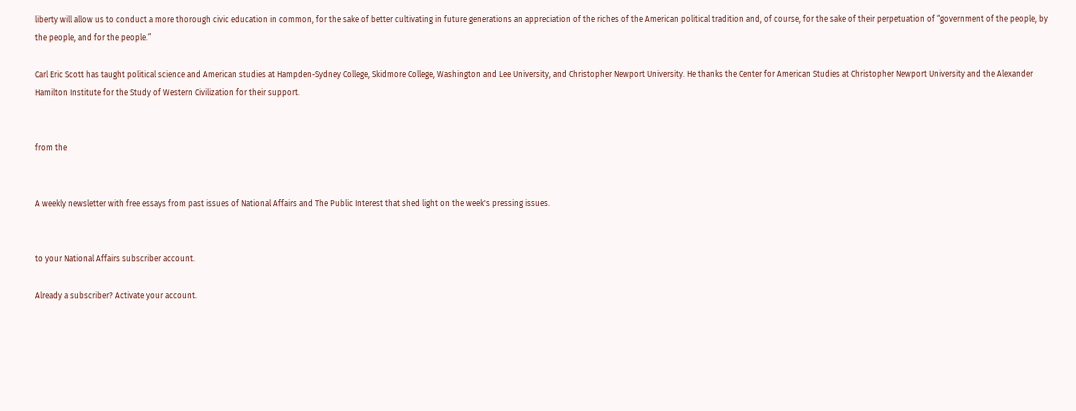liberty will allow us to conduct a more thorough civic education in common, for the sake of better cultivating in future generations an appreciation of the riches of the American political tradition and, of course, for the sake of their perpetuation of “government of the people, by the people, and for the people.”

Carl Eric Scott has taught political science and American studies at Hampden-Sydney College, Skidmore College, Washington and Lee University, and Christopher Newport University. He thanks the Center for American Studies at Christopher Newport University and the Alexander Hamilton Institute for the Study of Western Civilization for their support.


from the


A weekly newsletter with free essays from past issues of National Affairs and The Public Interest that shed light on the week's pressing issues.


to your National Affairs subscriber account.

Already a subscriber? Activate your account.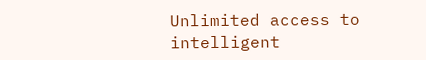Unlimited access to intelligent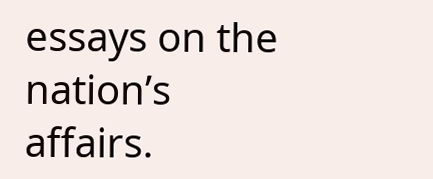essays on the nation’s affairs.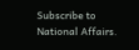Subscribe to National Affairs.